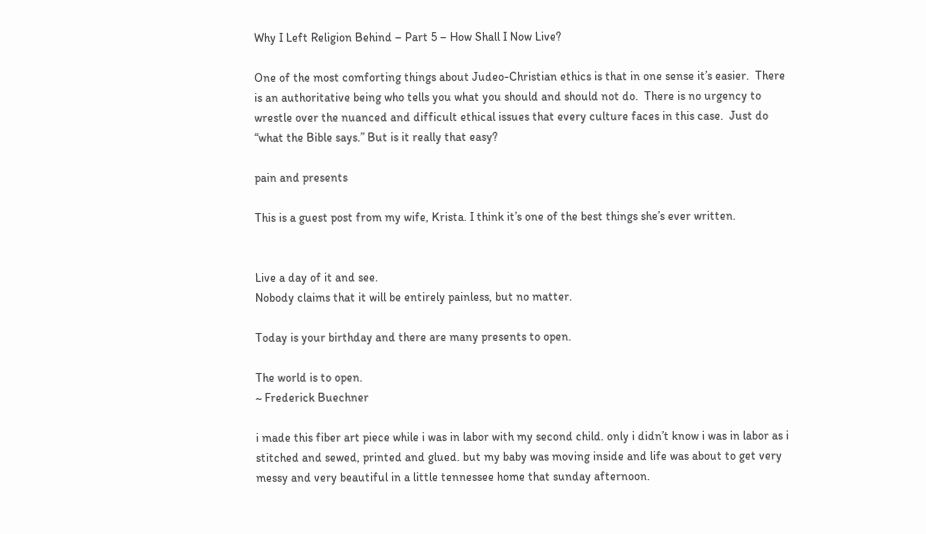Why I Left Religion Behind – Part 5 – How Shall I Now Live?

One of the most comforting things about Judeo-Christian ethics is that in one sense it’s easier.  There is an authoritative being who tells you what you should and should not do.  There is no urgency to wrestle over the nuanced and difficult ethical issues that every culture faces in this case.  Just do “what the Bible says.” But is it really that easy?

pain and presents

This is a guest post from my wife, Krista. I think it’s one of the best things she’s ever written.


Live a day of it and see.
Nobody claims that it will be entirely painless, but no matter.

Today is your birthday and there are many presents to open.

The world is to open.
~ Frederick Buechner

i made this fiber art piece while i was in labor with my second child. only i didn’t know i was in labor as i stitched and sewed, printed and glued. but my baby was moving inside and life was about to get very messy and very beautiful in a little tennessee home that sunday afternoon.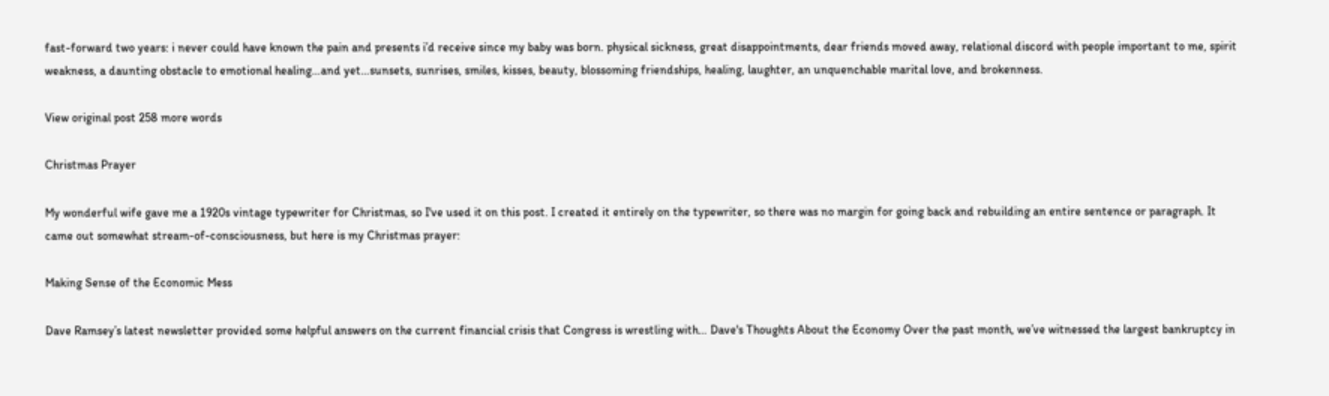fast-forward two years: i never could have known the pain and presents i’d receive since my baby was born. physical sickness, great disappointments, dear friends moved away, relational discord with people important to me, spirit weakness, a daunting obstacle to emotional healing…and yet…sunsets, sunrises, smiles, kisses, beauty, blossoming friendships, healing, laughter, an unquenchable marital love, and brokenness.

View original post 258 more words

Christmas Prayer

My wonderful wife gave me a 1920s vintage typewriter for Christmas, so I've used it on this post. I created it entirely on the typewriter, so there was no margin for going back and rebuilding an entire sentence or paragraph. It came out somewhat stream-of-consciousness, but here is my Christmas prayer:

Making Sense of the Economic Mess

Dave Ramsey’s latest newsletter provided some helpful answers on the current financial crisis that Congress is wrestling with… Dave's Thoughts About the Economy Over the past month, we’ve witnessed the largest bankruptcy in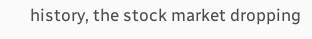history, the stock market dropping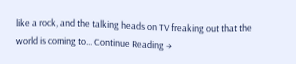like a rock, and the talking heads on TV freaking out that the world is coming to... Continue Reading →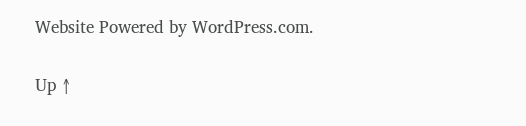Website Powered by WordPress.com.

Up ↑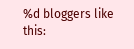%d bloggers like this: